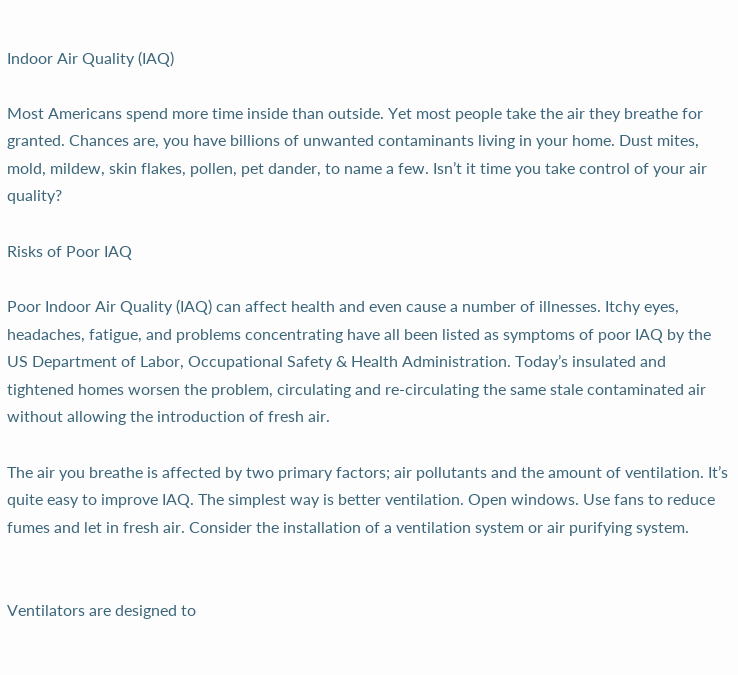Indoor Air Quality (IAQ)

Most Americans spend more time inside than outside. Yet most people take the air they breathe for granted. Chances are, you have billions of unwanted contaminants living in your home. Dust mites, mold, mildew, skin flakes, pollen, pet dander, to name a few. Isn’t it time you take control of your air quality?

Risks of Poor IAQ

Poor Indoor Air Quality (IAQ) can affect health and even cause a number of illnesses. Itchy eyes, headaches, fatigue, and problems concentrating have all been listed as symptoms of poor IAQ by the US Department of Labor, Occupational Safety & Health Administration. Today’s insulated and tightened homes worsen the problem, circulating and re-circulating the same stale contaminated air without allowing the introduction of fresh air.

The air you breathe is affected by two primary factors; air pollutants and the amount of ventilation. It’s quite easy to improve IAQ. The simplest way is better ventilation. Open windows. Use fans to reduce fumes and let in fresh air. Consider the installation of a ventilation system or air purifying system.


Ventilators are designed to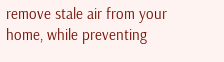remove stale air from your home, while preventing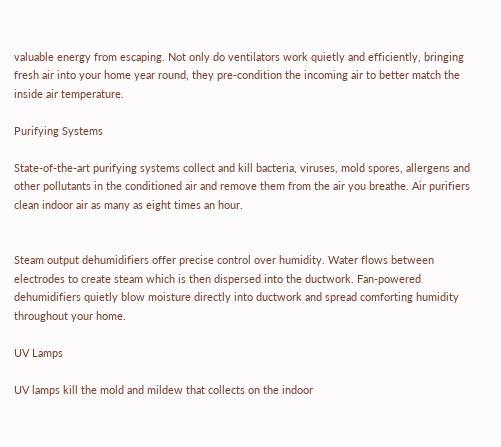valuable energy from escaping. Not only do ventilators work quietly and efficiently, bringing fresh air into your home year round, they pre-condition the incoming air to better match the inside air temperature.

Purifying Systems

State-of-the-art purifying systems collect and kill bacteria, viruses, mold spores, allergens and other pollutants in the conditioned air and remove them from the air you breathe. Air purifiers clean indoor air as many as eight times an hour.


Steam output dehumidifiers offer precise control over humidity. Water flows between electrodes to create steam which is then dispersed into the ductwork. Fan-powered dehumidifiers quietly blow moisture directly into ductwork and spread comforting humidity throughout your home.

UV Lamps

UV lamps kill the mold and mildew that collects on the indoor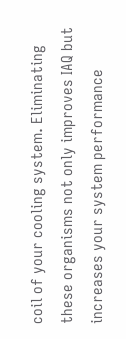coil of your cooling system. Eliminating these organisms not only improves IAQ but increases your system performance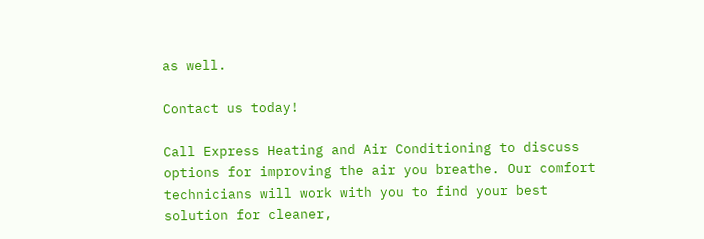as well.

Contact us today!

Call Express Heating and Air Conditioning to discuss options for improving the air you breathe. Our comfort technicians will work with you to find your best solution for cleaner,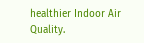healthier Indoor Air Quality.